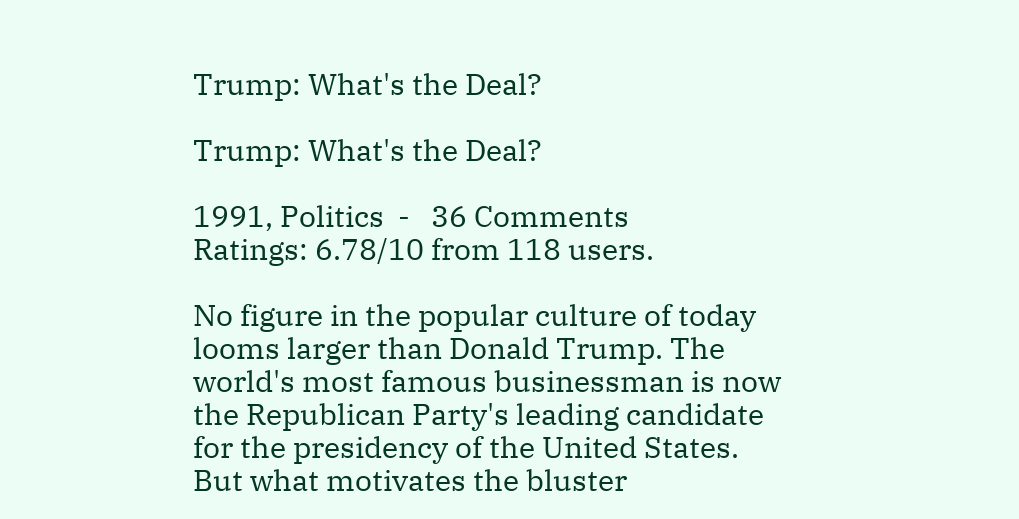Trump: What's the Deal?

Trump: What's the Deal?

1991, Politics  -   36 Comments
Ratings: 6.78/10 from 118 users.

No figure in the popular culture of today looms larger than Donald Trump. The world's most famous businessman is now the Republican Party's leading candidate for the presidency of the United States. But what motivates the bluster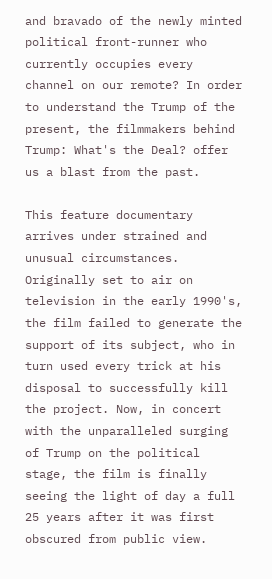and bravado of the newly minted political front-runner who currently occupies every channel on our remote? In order to understand the Trump of the present, the filmmakers behind Trump: What's the Deal? offer us a blast from the past.

This feature documentary arrives under strained and unusual circumstances. Originally set to air on television in the early 1990's, the film failed to generate the support of its subject, who in turn used every trick at his disposal to successfully kill the project. Now, in concert with the unparalleled surging of Trump on the political stage, the film is finally seeing the light of day a full 25 years after it was first obscured from public view.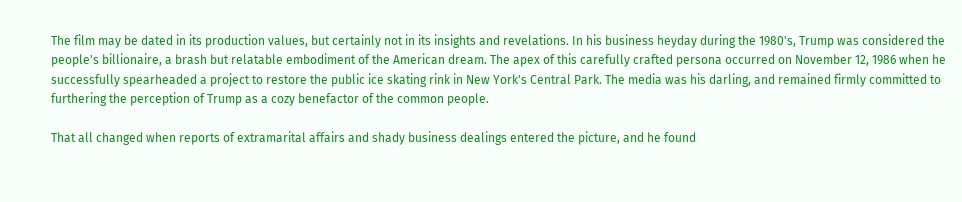The film may be dated in its production values, but certainly not in its insights and revelations. In his business heyday during the 1980's, Trump was considered the people's billionaire, a brash but relatable embodiment of the American dream. The apex of this carefully crafted persona occurred on November 12, 1986 when he successfully spearheaded a project to restore the public ice skating rink in New York's Central Park. The media was his darling, and remained firmly committed to furthering the perception of Trump as a cozy benefactor of the common people.

That all changed when reports of extramarital affairs and shady business dealings entered the picture, and he found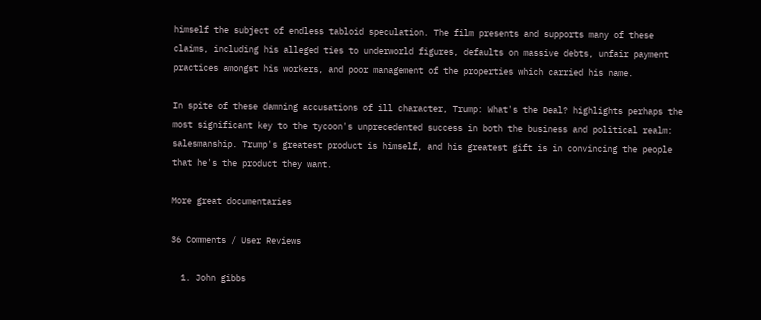himself the subject of endless tabloid speculation. The film presents and supports many of these claims, including his alleged ties to underworld figures, defaults on massive debts, unfair payment practices amongst his workers, and poor management of the properties which carried his name.

In spite of these damning accusations of ill character, Trump: What's the Deal? highlights perhaps the most significant key to the tycoon's unprecedented success in both the business and political realm: salesmanship. Trump's greatest product is himself, and his greatest gift is in convincing the people that he's the product they want.

More great documentaries

36 Comments / User Reviews

  1. John gibbs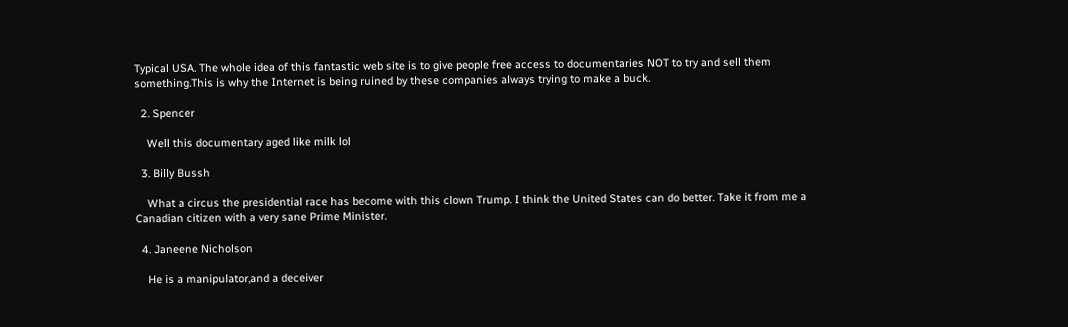Typical USA. The whole idea of this fantastic web site is to give people free access to documentaries NOT to try and sell them something.This is why the Internet is being ruined by these companies always trying to make a buck.

  2. Spencer

    Well this documentary aged like milk lol

  3. Billy Bussh

    What a circus the presidential race has become with this clown Trump. I think the United States can do better. Take it from me a Canadian citizen with a very sane Prime Minister.

  4. Janeene Nicholson

    He is a manipulator,and a deceiver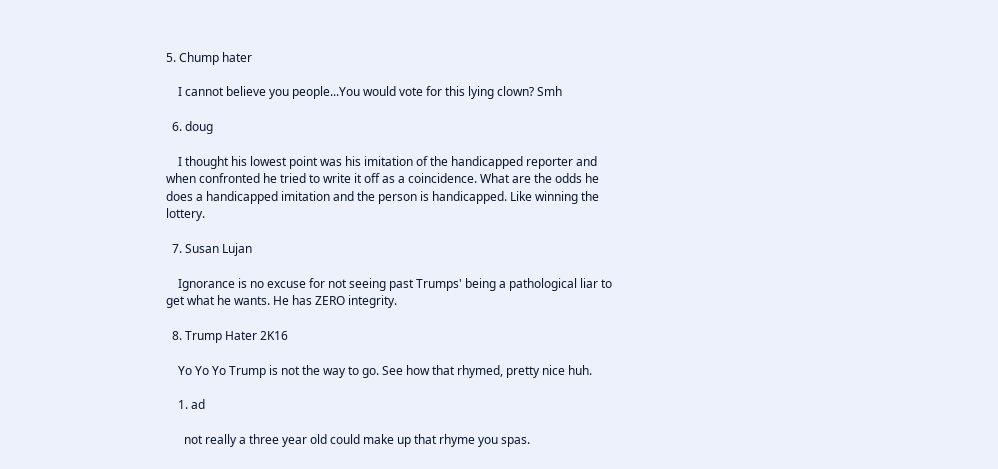5. Chump hater

    I cannot believe you people...You would vote for this lying clown? Smh

  6. doug

    I thought his lowest point was his imitation of the handicapped reporter and when confronted he tried to write it off as a coincidence. What are the odds he does a handicapped imitation and the person is handicapped. Like winning the lottery.

  7. Susan Lujan

    Ignorance is no excuse for not seeing past Trumps' being a pathological liar to get what he wants. He has ZERO integrity.

  8. Trump Hater 2K16

    Yo Yo Yo Trump is not the way to go. See how that rhymed, pretty nice huh.

    1. ad

      not really a three year old could make up that rhyme you spas.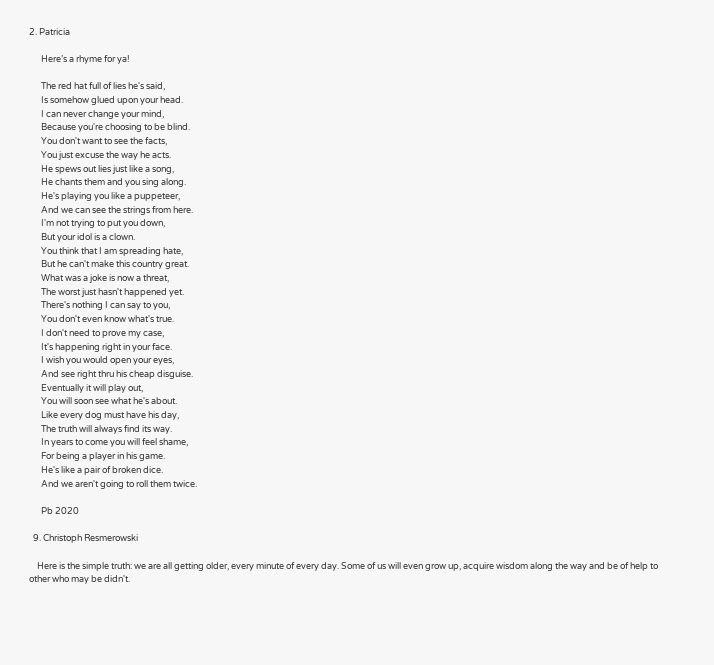2. Patricia

      Here’s a rhyme for ya!

      The red hat full of lies he's said,
      Is somehow glued upon your head.
      I can never change your mind,
      Because you're choosing to be blind.
      You don't want to see the facts,
      You just excuse the way he acts.
      He spews out lies just like a song,
      He chants them and you sing along.
      He's playing you like a puppeteer,
      And we can see the strings from here.
      I'm not trying to put you down,
      But your idol is a clown.
      You think that I am spreading hate,
      But he can't make this country great.
      What was a joke is now a threat,
      The worst just hasn't happened yet.
      There's nothing I can say to you,
      You don't even know what's true.
      I don't need to prove my case,
      It's happening right in your face.
      I wish you would open your eyes,
      And see right thru his cheap disguise.
      Eventually it will play out,
      You will soon see what he's about.
      Like every dog must have his day,
      The truth will always find its way.
      In years to come you will feel shame,
      For being a player in his game.
      He's like a pair of broken dice.
      And we aren't going to roll them twice.

      Pb 2020

  9. Christoph Resmerowski

    Here is the simple truth: we are all getting older, every minute of every day. Some of us will even grow up, acquire wisdom along the way and be of help to other who may be didn't.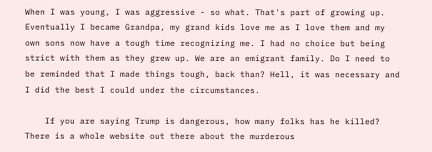When I was young, I was aggressive - so what. That's part of growing up. Eventually I became Grandpa, my grand kids love me as I love them and my own sons now have a tough time recognizing me. I had no choice but being strict with them as they grew up. We are an emigrant family. Do I need to be reminded that I made things tough, back than? Hell, it was necessary and I did the best I could under the circumstances.

    If you are saying Trump is dangerous, how many folks has he killed? There is a whole website out there about the murderous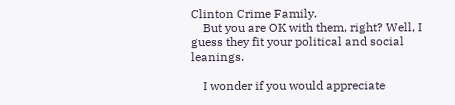Clinton Crime Family.
    But you are OK with them, right? Well, I guess they fit your political and social leanings.

    I wonder if you would appreciate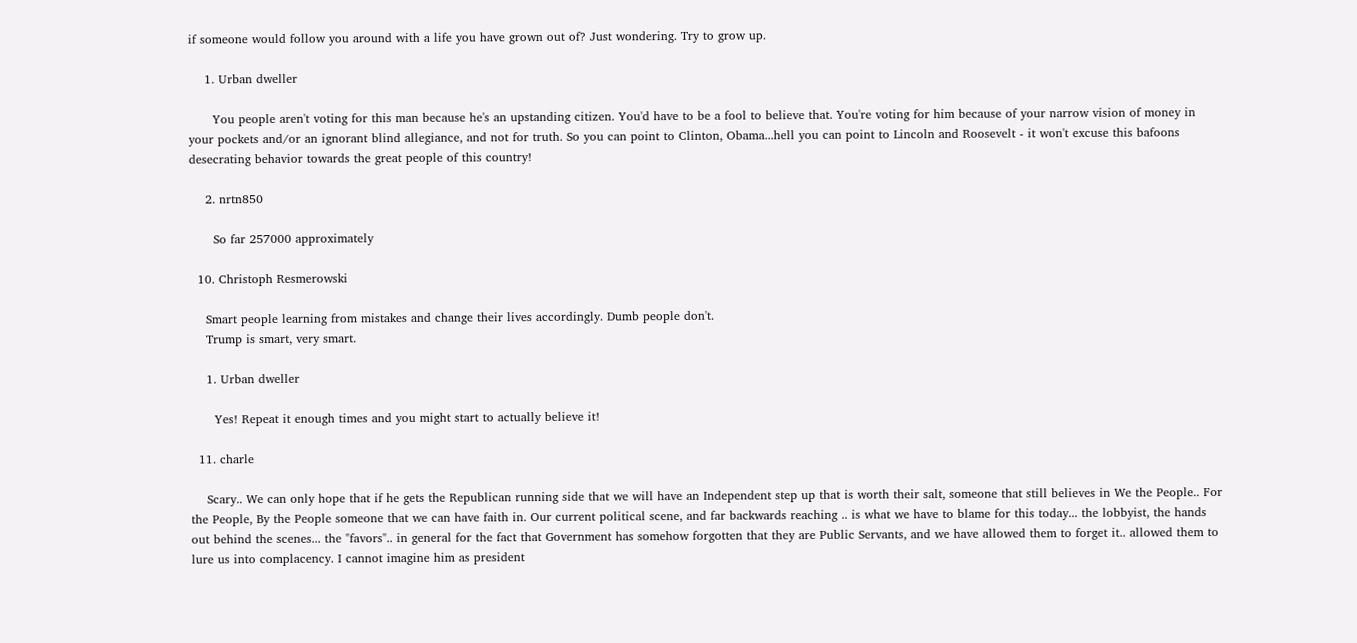if someone would follow you around with a life you have grown out of? Just wondering. Try to grow up.

    1. Urban dweller

      You people aren't voting for this man because he's an upstanding citizen. You'd have to be a fool to believe that. You're voting for him because of your narrow vision of money in your pockets and/or an ignorant blind allegiance, and not for truth. So you can point to Clinton, Obama...hell you can point to Lincoln and Roosevelt - it won't excuse this bafoons desecrating behavior towards the great people of this country!

    2. nrtn850

      So far 257000 approximately

  10. Christoph Resmerowski

    Smart people learning from mistakes and change their lives accordingly. Dumb people don't.
    Trump is smart, very smart.

    1. Urban dweller

      Yes! Repeat it enough times and you might start to actually believe it!

  11. charle

    Scary.. We can only hope that if he gets the Republican running side that we will have an Independent step up that is worth their salt, someone that still believes in We the People.. For the People, By the People someone that we can have faith in. Our current political scene, and far backwards reaching .. is what we have to blame for this today... the lobbyist, the hands out behind the scenes... the "favors".. in general for the fact that Government has somehow forgotten that they are Public Servants, and we have allowed them to forget it.. allowed them to lure us into complacency. I cannot imagine him as president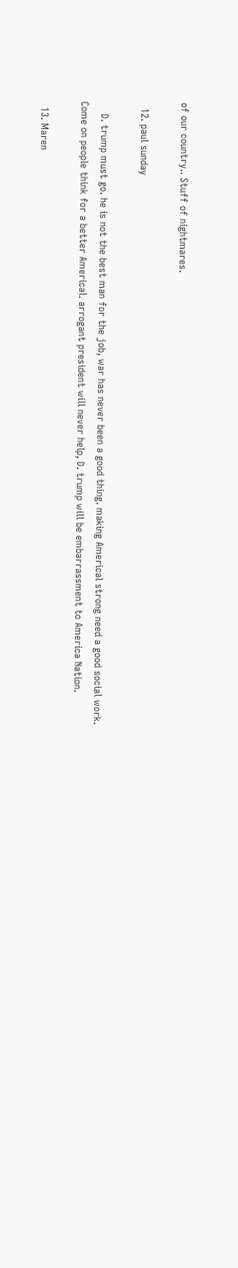of our country.. Stuff of nightmares.

  12. paul sunday

    D. trump must go. he is not the best man for the job, war has never been a good thing. making Americal strong need a good social work. Come on people think for a better Americal. arrogant president will never help, D. trump will be embarrassment to America Nation.

  13. Maren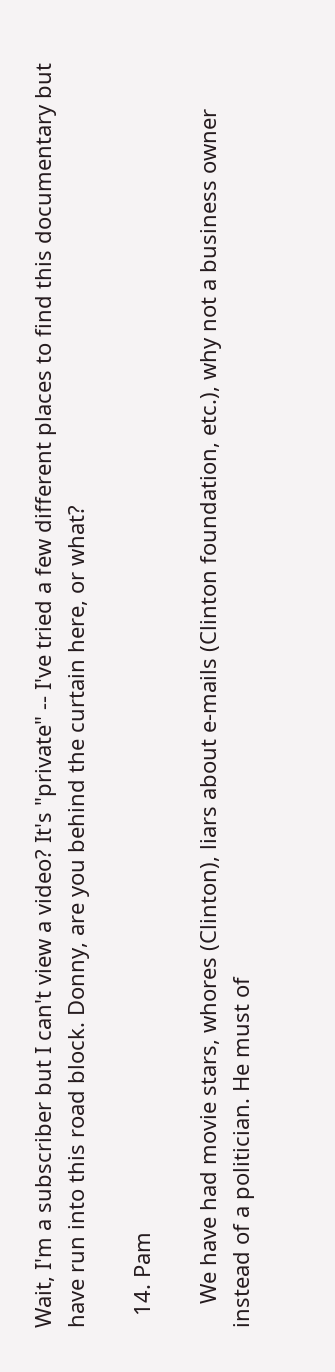Wait, I'm a subscriber but I can't view a video? It's "private" -- I've tried a few different places to find this documentary but have run into this road block. Donny, are you behind the curtain here, or what?

  14. Pam

    We have had movie stars, whores (Clinton), liars about e-mails (Clinton foundation, etc.), why not a business owner instead of a politician. He must of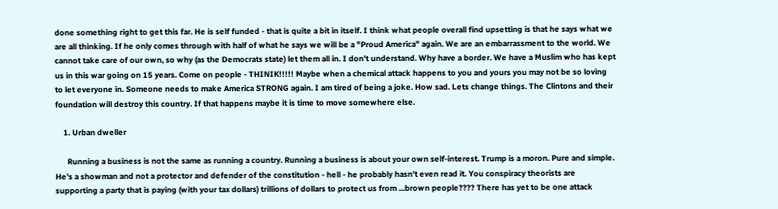done something right to get this far. He is self funded - that is quite a bit in itself. I think what people overall find upsetting is that he says what we are all thinking. If he only comes through with half of what he says we will be a "Proud America" again. We are an embarrassment to the world. We cannot take care of our own, so why (as the Democrats state) let them all in. I don't understand. Why have a border. We have a Muslim who has kept us in this war going on 15 years. Come on people - THINIK!!!!! Maybe when a chemical attack happens to you and yours you may not be so loving to let everyone in. Someone needs to make America STRONG again. I am tired of being a joke. How sad. Lets change things. The Clintons and their foundation will destroy this country. If that happens maybe it is time to move somewhere else.

    1. Urban dweller

      Running a business is not the same as running a country. Running a business is about your own self-interest. Trump is a moron. Pure and simple. He's a showman and not a protector and defender of the constitution - hell - he probably hasn't even read it. You conspiracy theorists are supporting a party that is paying (with your tax dollars) trillions of dollars to protect us from ...brown people???? There has yet to be one attack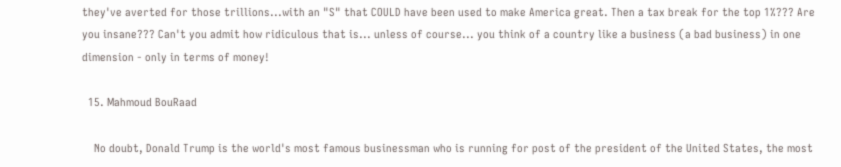they've averted for those trillions...with an "S" that COULD have been used to make America great. Then a tax break for the top 1%??? Are you insane??? Can't you admit how ridiculous that is... unless of course... you think of a country like a business (a bad business) in one dimension - only in terms of money!

  15. Mahmoud BouRaad

    No doubt, Donald Trump is the world's most famous businessman who is running for post of the president of the United States, the most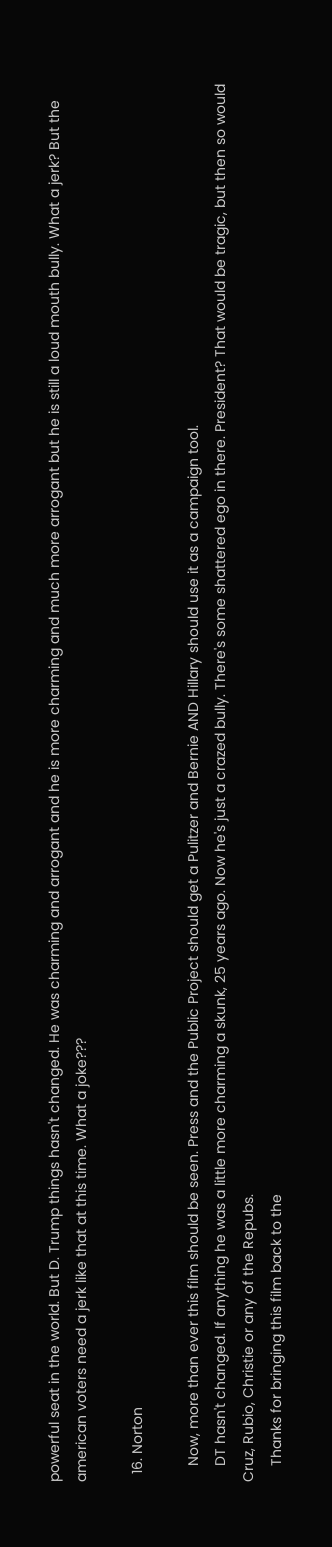powerful seat in the world. But D. Trump things hasn't changed. He was charming and arrogant and he is more charming and much more arrogant but he is still a loud mouth bully. What a jerk? But the american voters need a jerk like that at this time. What a joke???

  16. Norton

    Now, more than ever this film should be seen. Press and the Public Project should get a Pulitzer and Bernie AND Hillary should use it as a campaign tool.
    DT hasn't changed. If anything he was a little more charming a skunk, 25 years ago. Now he's just a crazed bully. There's some shattered ego in there. President? That would be tragic, but then so would Cruz, Rubio, Christie or any of the Repubs.
    Thanks for bringing this film back to the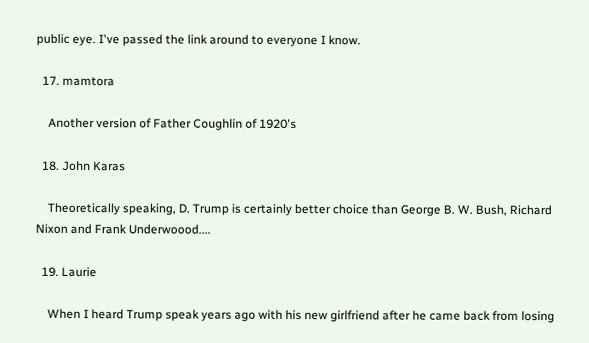public eye. I've passed the link around to everyone I know.

  17. mamtora

    Another version of Father Coughlin of 1920's

  18. John Karas

    Theoretically speaking, D. Trump is certainly better choice than George B. W. Bush, Richard Nixon and Frank Underwoood....

  19. Laurie

    When I heard Trump speak years ago with his new girlfriend after he came back from losing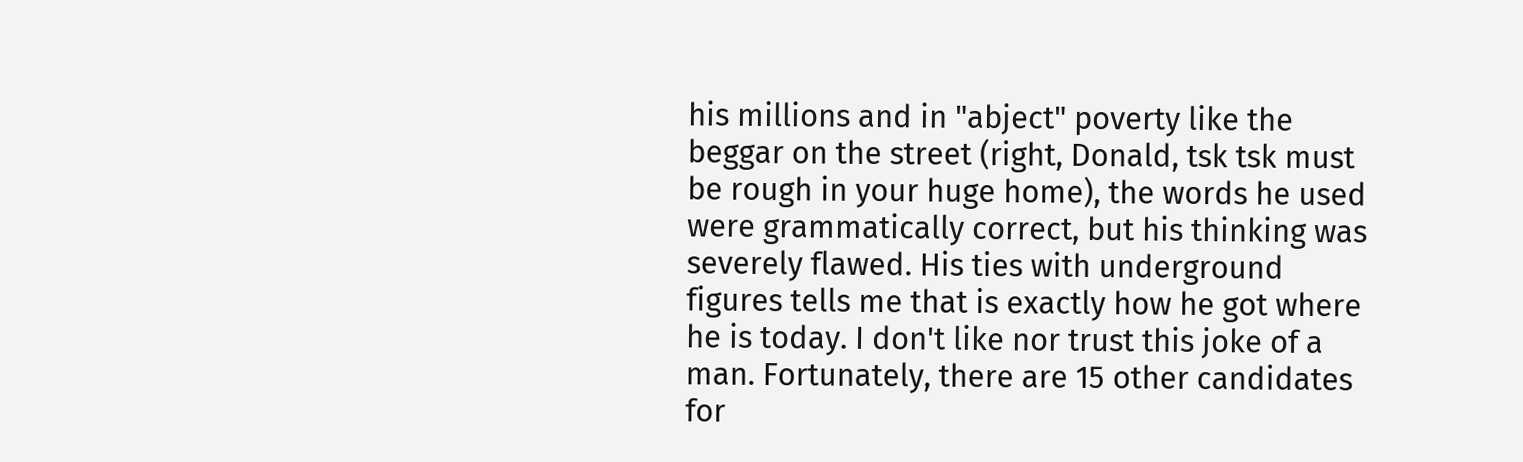his millions and in "abject" poverty like the beggar on the street (right, Donald, tsk tsk must be rough in your huge home), the words he used were grammatically correct, but his thinking was severely flawed. His ties with underground figures tells me that is exactly how he got where he is today. I don't like nor trust this joke of a man. Fortunately, there are 15 other candidates for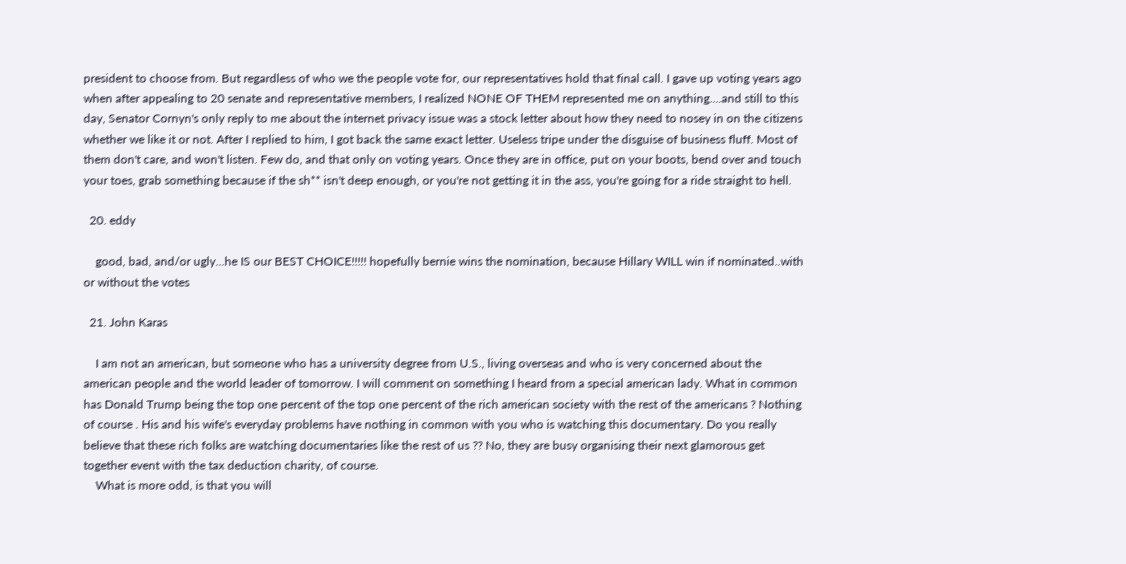president to choose from. But regardless of who we the people vote for, our representatives hold that final call. I gave up voting years ago when after appealing to 20 senate and representative members, I realized NONE OF THEM represented me on anything....and still to this day, Senator Cornyn's only reply to me about the internet privacy issue was a stock letter about how they need to nosey in on the citizens whether we like it or not. After I replied to him, I got back the same exact letter. Useless tripe under the disguise of business fluff. Most of them don't care, and won't listen. Few do, and that only on voting years. Once they are in office, put on your boots, bend over and touch your toes, grab something because if the sh** isn't deep enough, or you're not getting it in the ass, you're going for a ride straight to hell.

  20. eddy

    good, bad, and/or ugly...he IS our BEST CHOICE!!!!! hopefully bernie wins the nomination, because Hillary WILL win if nominated..with or without the votes

  21. John Karas

    I am not an american, but someone who has a university degree from U.S., living overseas and who is very concerned about the american people and the world leader of tomorrow. I will comment on something I heard from a special american lady. What in common has Donald Trump being the top one percent of the top one percent of the rich american society with the rest of the americans ? Nothing of course . His and his wife's everyday problems have nothing in common with you who is watching this documentary. Do you really believe that these rich folks are watching documentaries like the rest of us ?? No, they are busy organising their next glamorous get together event with the tax deduction charity, of course.
    What is more odd, is that you will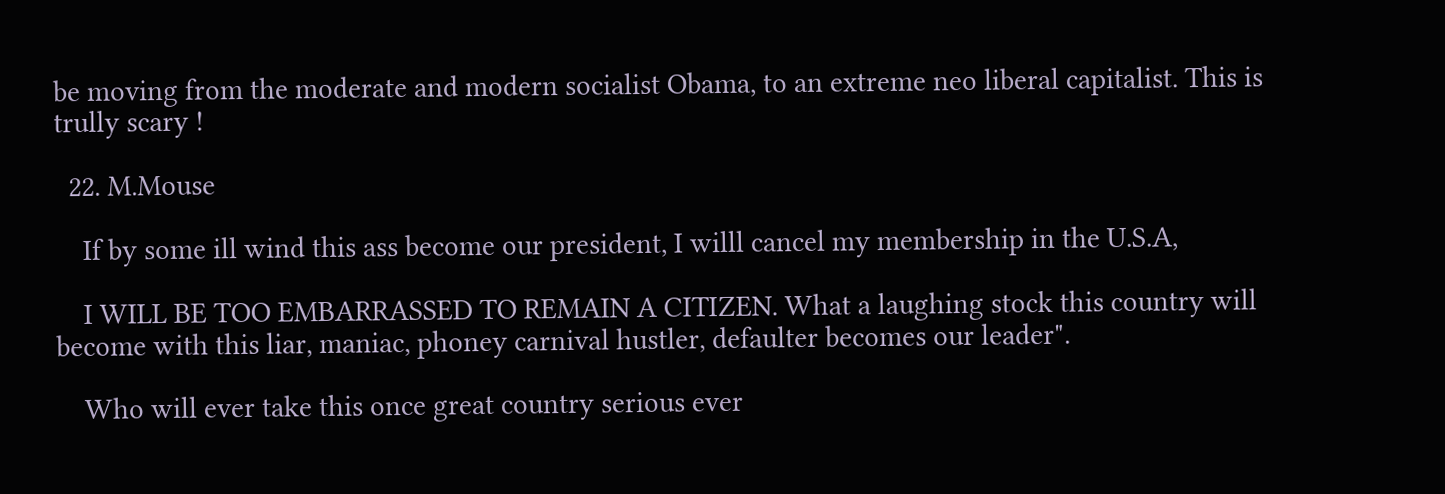be moving from the moderate and modern socialist Obama, to an extreme neo liberal capitalist. This is trully scary !

  22. M.Mouse

    If by some ill wind this ass become our president, I willl cancel my membership in the U.S.A,

    I WILL BE TOO EMBARRASSED TO REMAIN A CITIZEN. What a laughing stock this country will become with this liar, maniac, phoney carnival hustler, defaulter becomes our leader".

    Who will ever take this once great country serious ever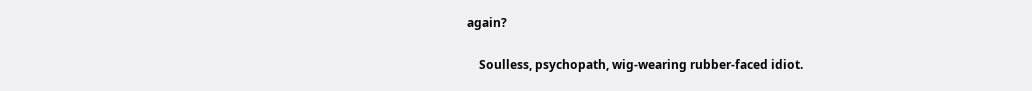again?

    Soulless, psychopath, wig-wearing rubber-faced idiot.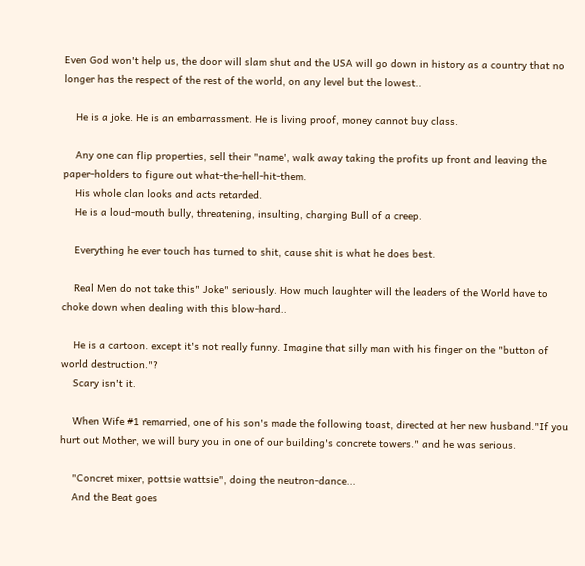Even God won't help us, the door will slam shut and the USA will go down in history as a country that no longer has the respect of the rest of the world, on any level but the lowest..

    He is a joke. He is an embarrassment. He is living proof, money cannot buy class.

    Any one can flip properties, sell their "name', walk away taking the profits up front and leaving the paper-holders to figure out what-the-hell-hit-them.
    His whole clan looks and acts retarded.
    He is a loud-mouth bully, threatening, insulting, charging Bull of a creep.

    Everything he ever touch has turned to shit, cause shit is what he does best.

    Real Men do not take this" Joke" seriously. How much laughter will the leaders of the World have to choke down when dealing with this blow-hard..

    He is a cartoon. except it's not really funny. Imagine that silly man with his finger on the "button of world destruction."?
    Scary isn't it.

    When Wife #1 remarried, one of his son's made the following toast, directed at her new husband."If you hurt out Mother, we will bury you in one of our building's concrete towers." and he was serious.

    "Concret mixer, pottsie wattsie", doing the neutron-dance...
    And the Beat goes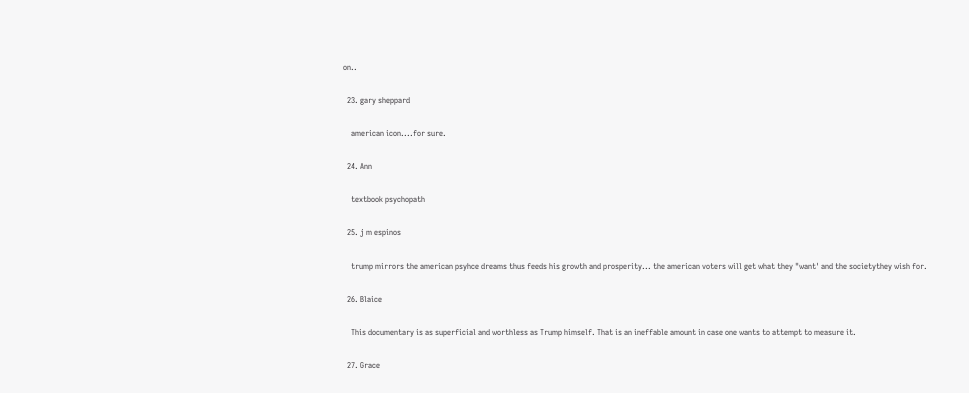on..

  23. gary sheppard

    american icon....for sure.

  24. Ann

    textbook psychopath

  25. j m espinos

    trump mirrors the american psyhce dreams thus feeds his growth and prosperity... the american voters will get what they "want' and the societythey wish for.

  26. Blaice

    This documentary is as superficial and worthless as Trump himself. That is an ineffable amount in case one wants to attempt to measure it.

  27. Grace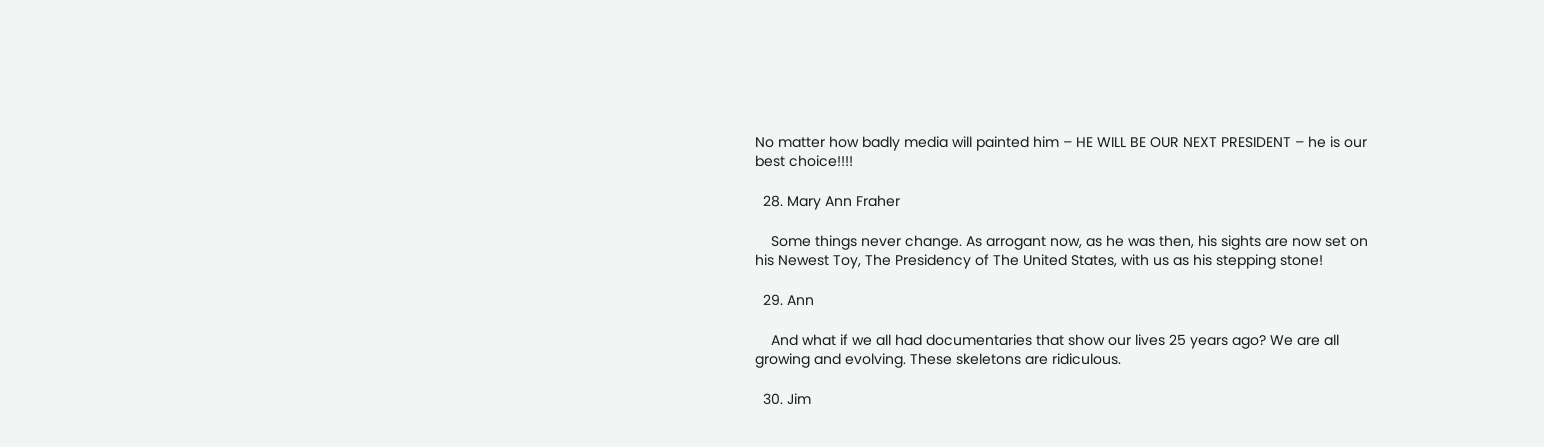No matter how badly media will painted him – HE WILL BE OUR NEXT PRESIDENT – he is our best choice!!!!

  28. Mary Ann Fraher

    Some things never change. As arrogant now, as he was then, his sights are now set on his Newest Toy, The Presidency of The United States, with us as his stepping stone!

  29. Ann

    And what if we all had documentaries that show our lives 25 years ago? We are all growing and evolving. These skeletons are ridiculous.

  30. Jim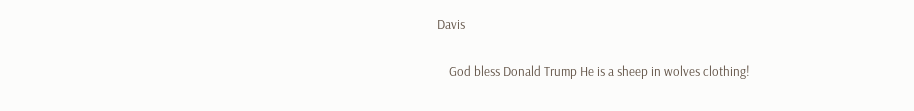Davis

    God bless Donald Trump He is a sheep in wolves clothing!